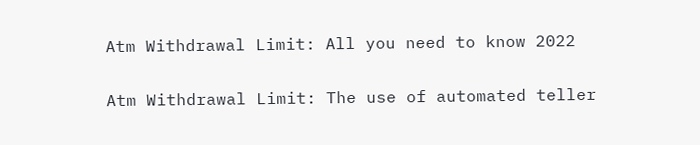Atm Withdrawal Limit: All you need to know 2022

Atm Withdrawal Limit: The use of automated teller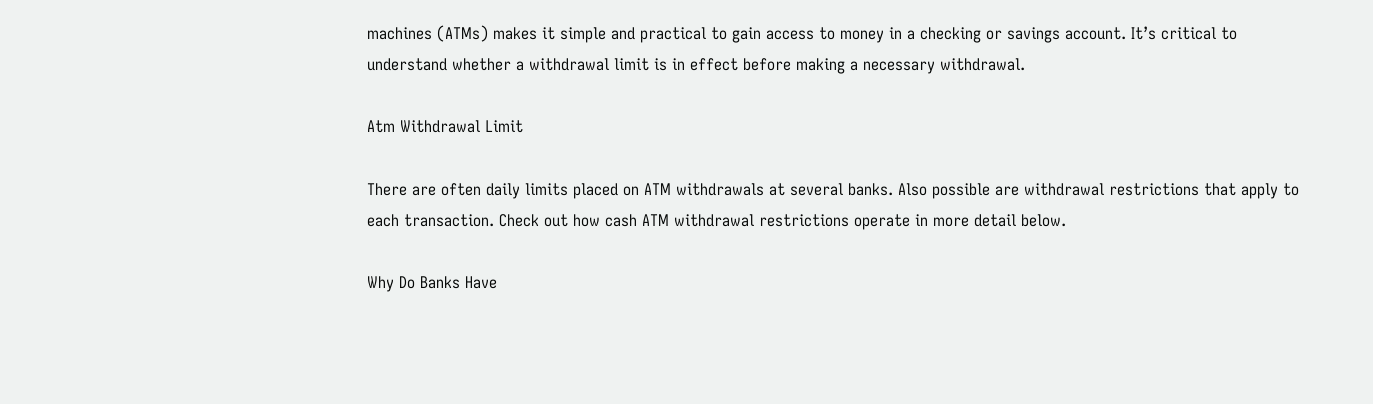machines (ATMs) makes it simple and practical to gain access to money in a checking or savings account. It’s critical to understand whether a withdrawal limit is in effect before making a necessary withdrawal.

Atm Withdrawal Limit

There are often daily limits placed on ATM withdrawals at several banks. Also possible are withdrawal restrictions that apply to each transaction. Check out how cash ATM withdrawal restrictions operate in more detail below.

Why Do Banks Have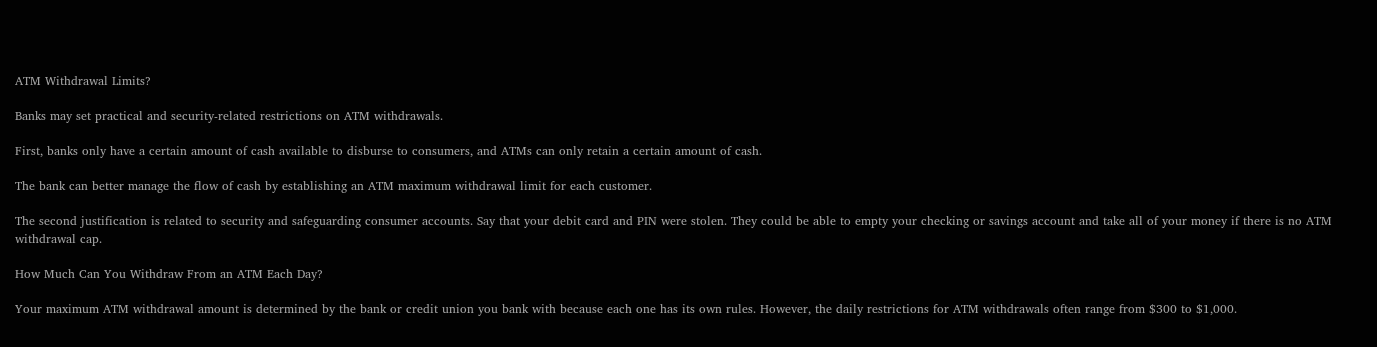ATM Withdrawal Limits?

Banks may set practical and security-related restrictions on ATM withdrawals.

First, banks only have a certain amount of cash available to disburse to consumers, and ATMs can only retain a certain amount of cash.

The bank can better manage the flow of cash by establishing an ATM maximum withdrawal limit for each customer.

The second justification is related to security and safeguarding consumer accounts. Say that your debit card and PIN were stolen. They could be able to empty your checking or savings account and take all of your money if there is no ATM withdrawal cap.

How Much Can You Withdraw From an ATM Each Day?

Your maximum ATM withdrawal amount is determined by the bank or credit union you bank with because each one has its own rules. However, the daily restrictions for ATM withdrawals often range from $300 to $1,000.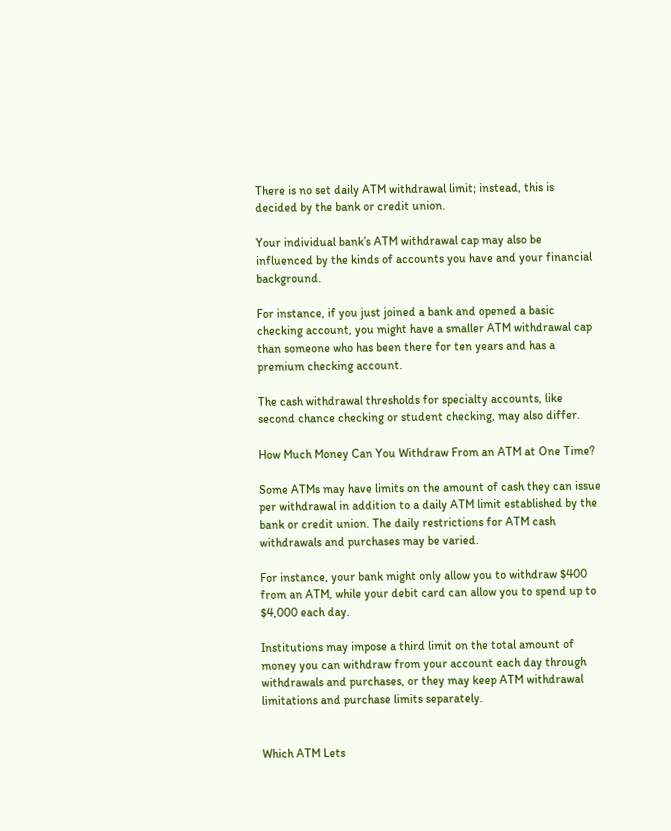There is no set daily ATM withdrawal limit; instead, this is decided by the bank or credit union.

Your individual bank’s ATM withdrawal cap may also be influenced by the kinds of accounts you have and your financial background.

For instance, if you just joined a bank and opened a basic checking account, you might have a smaller ATM withdrawal cap than someone who has been there for ten years and has a premium checking account.

The cash withdrawal thresholds for specialty accounts, like second chance checking or student checking, may also differ.

How Much Money Can You Withdraw From an ATM at One Time?

Some ATMs may have limits on the amount of cash they can issue per withdrawal in addition to a daily ATM limit established by the bank or credit union. The daily restrictions for ATM cash withdrawals and purchases may be varied.

For instance, your bank might only allow you to withdraw $400 from an ATM, while your debit card can allow you to spend up to $4,000 each day.

Institutions may impose a third limit on the total amount of money you can withdraw from your account each day through withdrawals and purchases, or they may keep ATM withdrawal limitations and purchase limits separately.


Which ATM Lets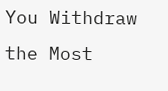You Withdraw the Most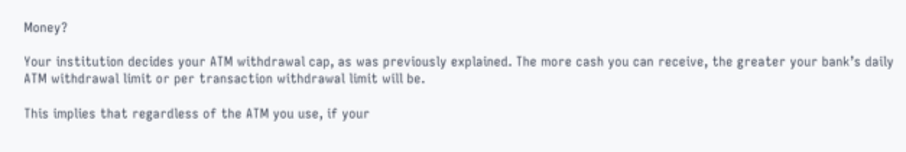Money?

Your institution decides your ATM withdrawal cap, as was previously explained. The more cash you can receive, the greater your bank’s daily ATM withdrawal limit or per transaction withdrawal limit will be.

This implies that regardless of the ATM you use, if your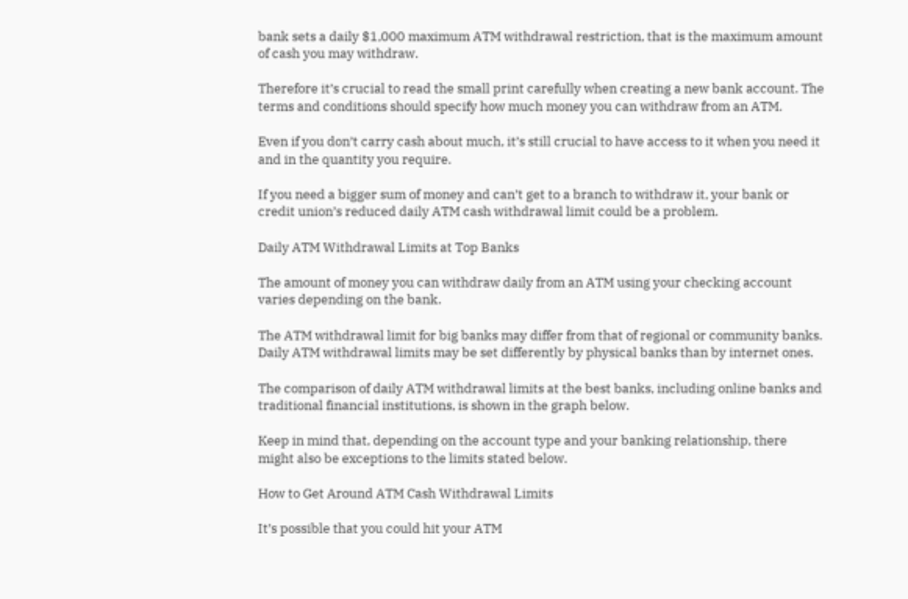bank sets a daily $1,000 maximum ATM withdrawal restriction, that is the maximum amount of cash you may withdraw.

Therefore it’s crucial to read the small print carefully when creating a new bank account. The terms and conditions should specify how much money you can withdraw from an ATM.

Even if you don’t carry cash about much, it’s still crucial to have access to it when you need it and in the quantity you require.

If you need a bigger sum of money and can’t get to a branch to withdraw it, your bank or credit union’s reduced daily ATM cash withdrawal limit could be a problem.

Daily ATM Withdrawal Limits at Top Banks

The amount of money you can withdraw daily from an ATM using your checking account varies depending on the bank.

The ATM withdrawal limit for big banks may differ from that of regional or community banks. Daily ATM withdrawal limits may be set differently by physical banks than by internet ones.

The comparison of daily ATM withdrawal limits at the best banks, including online banks and traditional financial institutions, is shown in the graph below.

Keep in mind that, depending on the account type and your banking relationship, there might also be exceptions to the limits stated below.

How to Get Around ATM Cash Withdrawal Limits

It’s possible that you could hit your ATM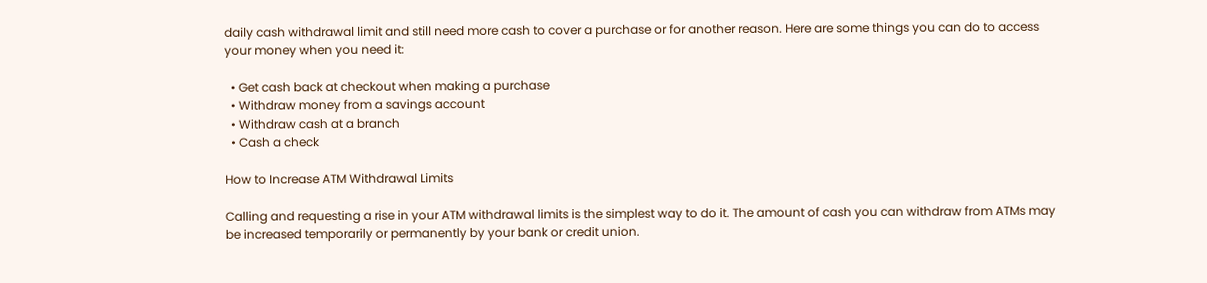daily cash withdrawal limit and still need more cash to cover a purchase or for another reason. Here are some things you can do to access your money when you need it:

  • Get cash back at checkout when making a purchase
  • Withdraw money from a savings account
  • Withdraw cash at a branch
  • Cash a check

How to Increase ATM Withdrawal Limits

Calling and requesting a rise in your ATM withdrawal limits is the simplest way to do it. The amount of cash you can withdraw from ATMs may be increased temporarily or permanently by your bank or credit union.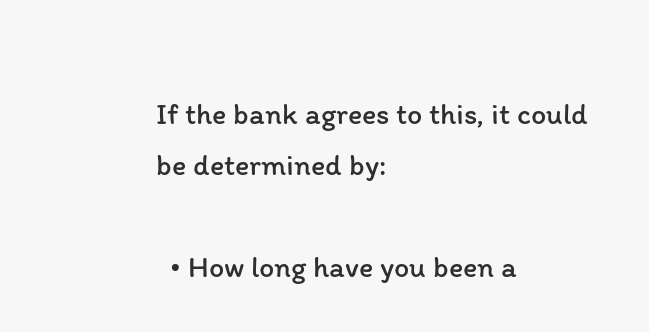If the bank agrees to this, it could be determined by:

  • How long have you been a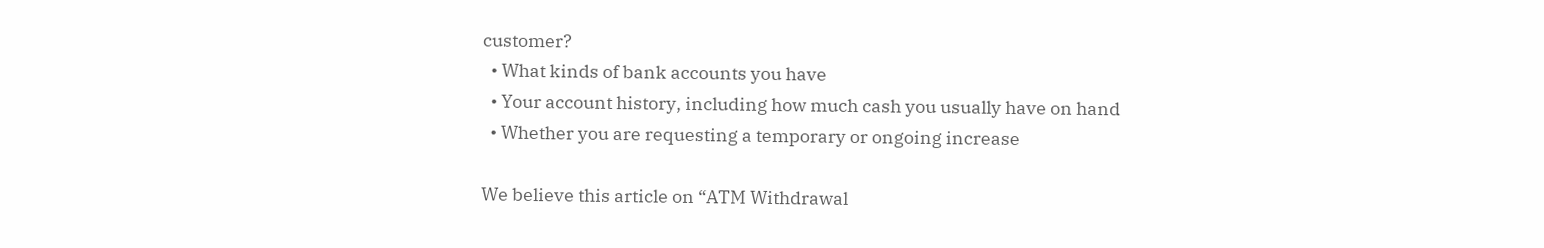customer?
  • What kinds of bank accounts you have
  • Your account history, including how much cash you usually have on hand
  • Whether you are requesting a temporary or ongoing increase

We believe this article on “ATM Withdrawal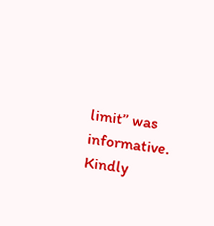limit’’ was informative. Kindly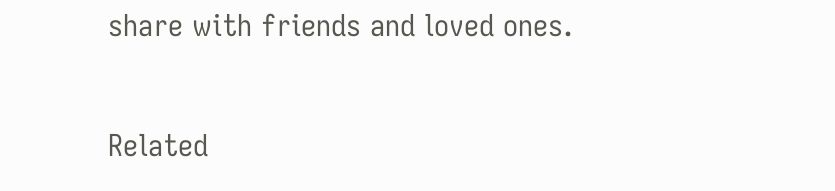share with friends and loved ones.

Related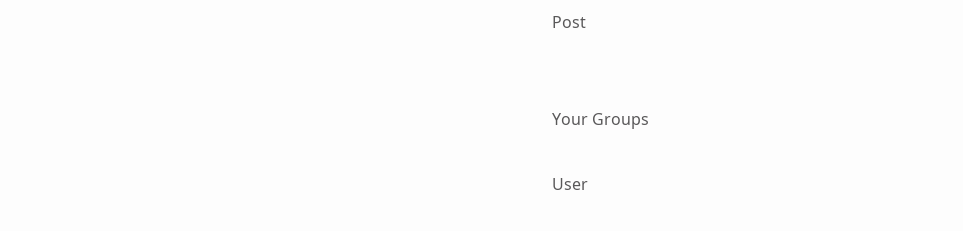Post


Your Groups

User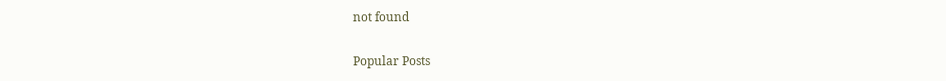not found

Popular Posts